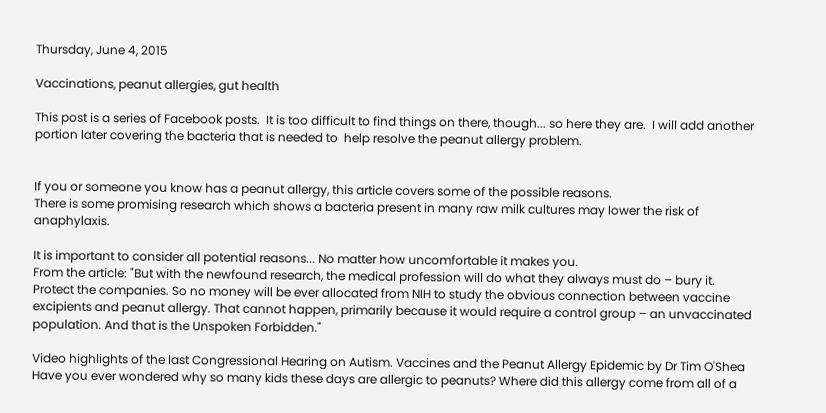Thursday, June 4, 2015

Vaccinations, peanut allergies, gut health

This post is a series of Facebook posts.  It is too difficult to find things on there, though... so here they are.  I will add another portion later covering the bacteria that is needed to  help resolve the peanut allergy problem.


If you or someone you know has a peanut allergy, this article covers some of the possible reasons.
There is some promising research which shows a bacteria present in many raw milk cultures may lower the risk of anaphylaxis.

It is important to consider all potential reasons... No matter how uncomfortable it makes you.
From the article: "But with the newfound research, the medical profession will do what they always must do – bury it. Protect the companies. So no money will be ever allocated from NIH to study the obvious connection between vaccine excipients and peanut allergy. That cannot happen, primarily because it would require a control group – an unvaccinated population. And that is the Unspoken Forbidden."

Video highlights of the last Congressional Hearing on Autism. Vaccines and the Peanut Allergy Epidemic by Dr Tim O'Shea Have you ever wondered why so many kids these days are allergic to peanuts? Where did this allergy come from all of a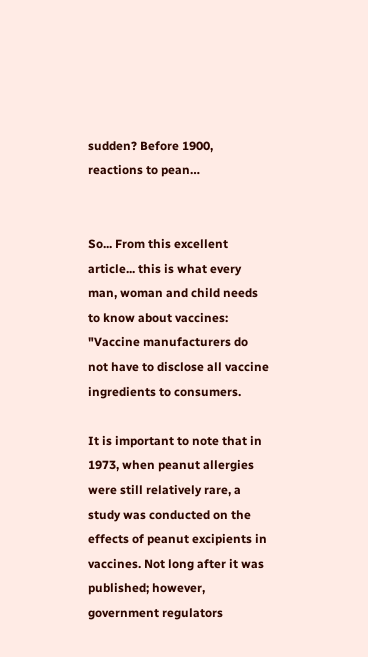sudden? Before 1900, reactions to pean…


So... From this excellent article... this is what every man, woman and child needs to know about vaccines: "Vaccine manufacturers do not have to disclose all vaccine ingredients to consumers.

It is important to note that in 1973, when peanut allergies were still relatively rare, a study was conducted on the effects of peanut excipients in vaccines. Not long after it was published; however, government regulators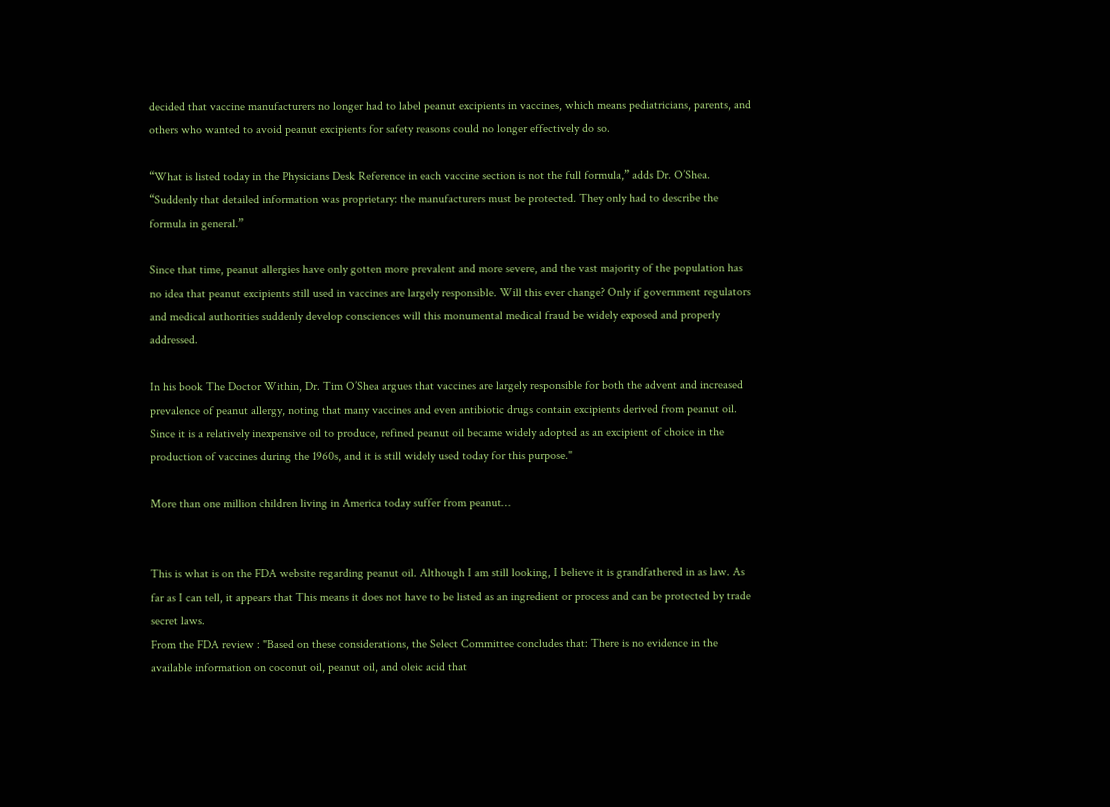decided that vaccine manufacturers no longer had to label peanut excipients in vaccines, which means pediatricians, parents, and others who wanted to avoid peanut excipients for safety reasons could no longer effectively do so.

“What is listed today in the Physicians Desk Reference in each vaccine section is not the full formula,” adds Dr. O’Shea. “Suddenly that detailed information was proprietary: the manufacturers must be protected. They only had to describe the formula in general.”

Since that time, peanut allergies have only gotten more prevalent and more severe, and the vast majority of the population has no idea that peanut excipients still used in vaccines are largely responsible. Will this ever change? Only if government regulators and medical authorities suddenly develop consciences will this monumental medical fraud be widely exposed and properly addressed.

In his book The Doctor Within, Dr. Tim O’Shea argues that vaccines are largely responsible for both the advent and increased prevalence of peanut allergy, noting that many vaccines and even antibiotic drugs contain excipients derived from peanut oil. Since it is a relatively inexpensive oil to produce, refined peanut oil became widely adopted as an excipient of choice in the production of vaccines during the 1960s, and it is still widely used today for this purpose."

More than one million children living in America today suffer from peanut…


This is what is on the FDA website regarding peanut oil. Although I am still looking, I believe it is grandfathered in as law. As far as I can tell, it appears that This means it does not have to be listed as an ingredient or process and can be protected by trade secret laws.
From the FDA review : "Based on these considerations, the Select Committee concludes that: There is no evidence in the available information on coconut oil, peanut oil, and oleic acid that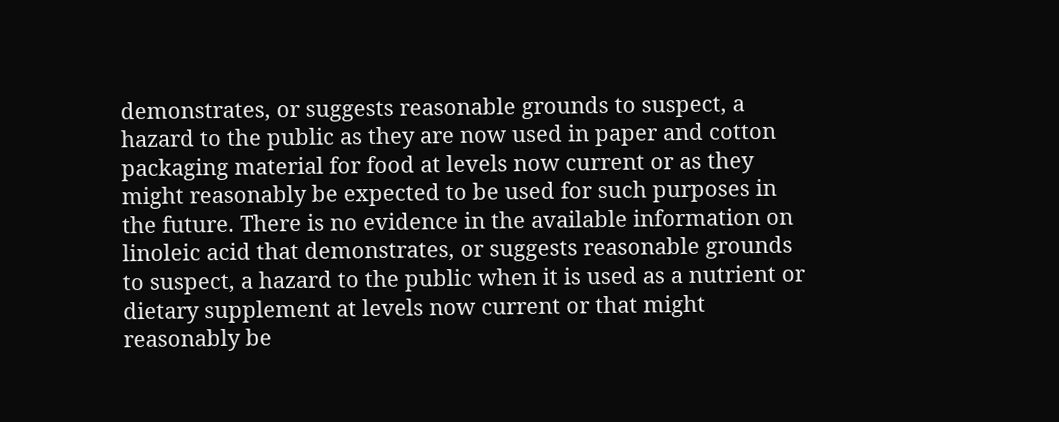demonstrates, or suggests reasonable grounds to suspect, a hazard to the public as they are now used in paper and cotton packaging material for food at levels now current or as they might reasonably be expected to be used for such purposes in the future. There is no evidence in the available information on linoleic acid that demonstrates, or suggests reasonable grounds to suspect, a hazard to the public when it is used as a nutrient or dietary supplement at levels now current or that might reasonably be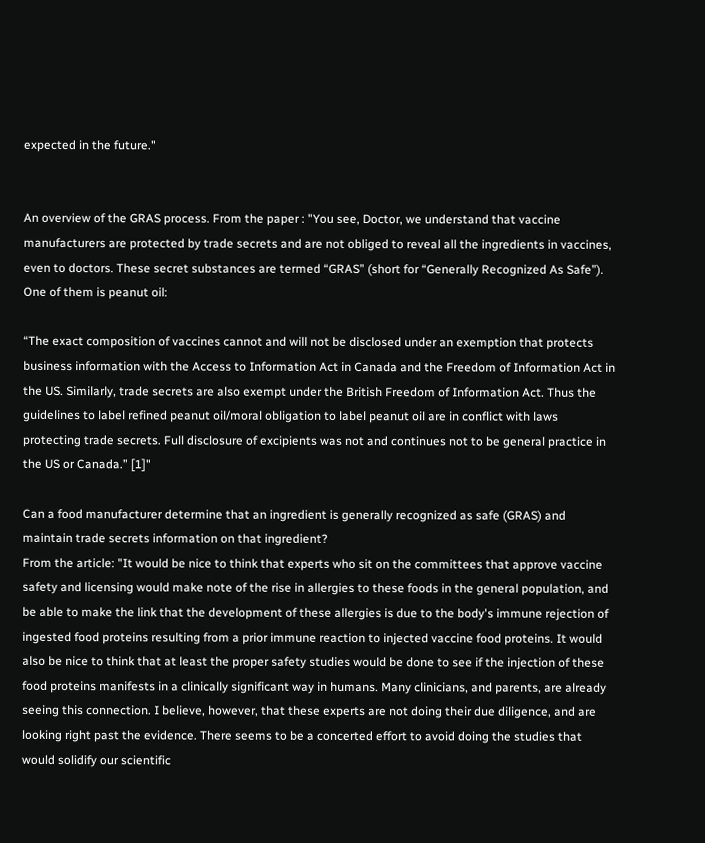expected in the future."


An overview of the GRAS process. From the paper : "You see, Doctor, we understand that vaccine manufacturers are protected by trade secrets and are not obliged to reveal all the ingredients in vaccines, even to doctors. These secret substances are termed “GRAS” (short for “Generally Recognized As Safe”). One of them is peanut oil:

“The exact composition of vaccines cannot and will not be disclosed under an exemption that protects business information with the Access to Information Act in Canada and the Freedom of Information Act in the US. Similarly, trade secrets are also exempt under the British Freedom of Information Act. Thus the guidelines to label refined peanut oil/moral obligation to label peanut oil are in conflict with laws protecting trade secrets. Full disclosure of excipients was not and continues not to be general practice in the US or Canada.” [1]"

Can a food manufacturer determine that an ingredient is generally recognized as safe (GRAS) and maintain trade secrets information on that ingredient?
From the article: "It would be nice to think that experts who sit on the committees that approve vaccine safety and licensing would make note of the rise in allergies to these foods in the general population, and be able to make the link that the development of these allergies is due to the body's immune rejection of ingested food proteins resulting from a prior immune reaction to injected vaccine food proteins. It would also be nice to think that at least the proper safety studies would be done to see if the injection of these food proteins manifests in a clinically significant way in humans. Many clinicians, and parents, are already seeing this connection. I believe, however, that these experts are not doing their due diligence, and are looking right past the evidence. There seems to be a concerted effort to avoid doing the studies that would solidify our scientific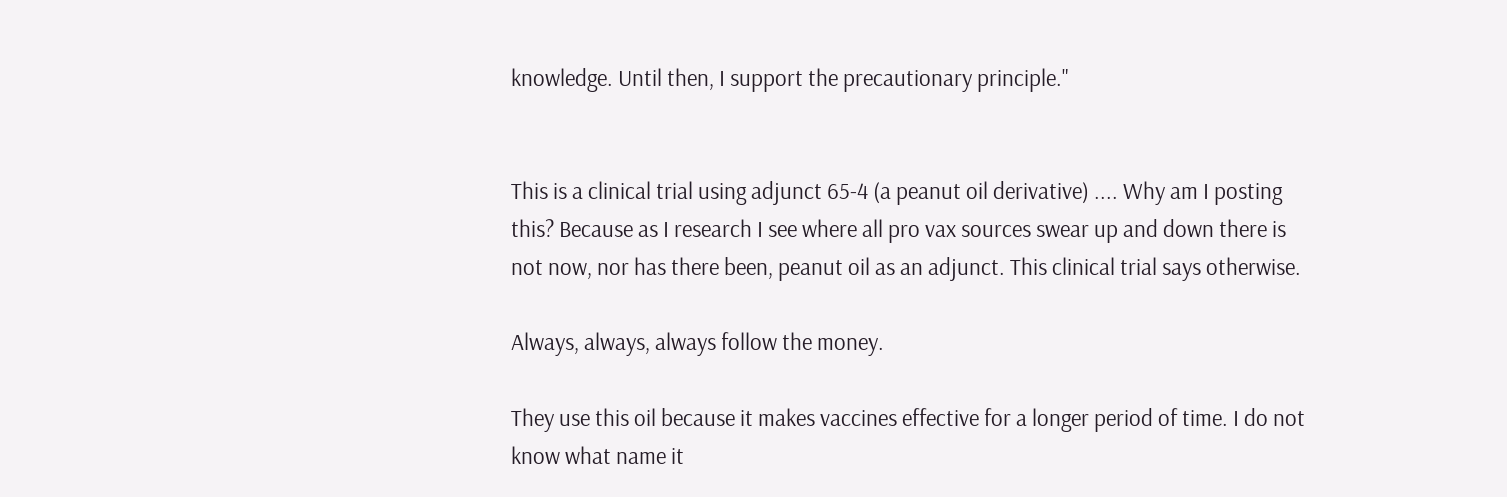knowledge. Until then, I support the precautionary principle."


This is a clinical trial using adjunct 65-4 (a peanut oil derivative) .... Why am I posting this? Because as I research I see where all pro vax sources swear up and down there is not now, nor has there been, peanut oil as an adjunct. This clinical trial says otherwise.

Always, always, always follow the money.

They use this oil because it makes vaccines effective for a longer period of time. I do not know what name it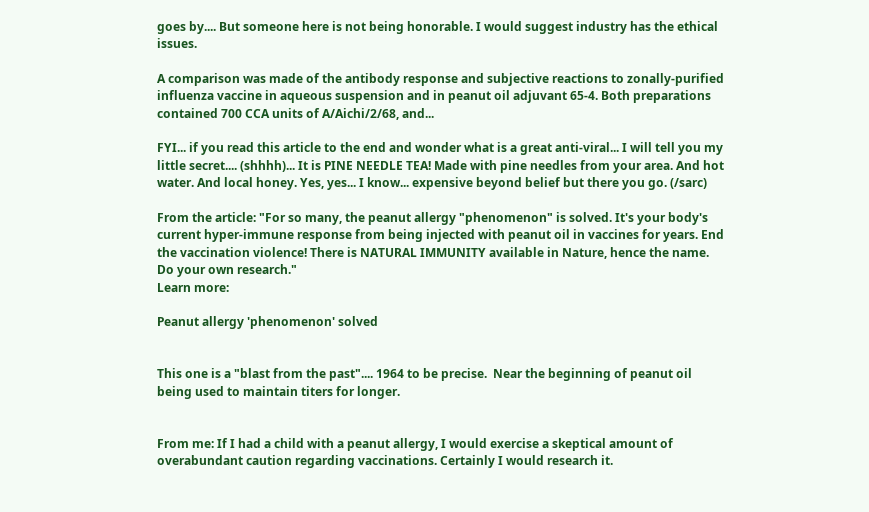goes by.... But someone here is not being honorable. I would suggest industry has the ethical issues.

A comparison was made of the antibody response and subjective reactions to zonally-purified influenza vaccine in aqueous suspension and in peanut oil adjuvant 65-4. Both preparations contained 700 CCA units of A/Aichi/2/68, and...

FYI... if you read this article to the end and wonder what is a great anti-viral... I will tell you my little secret.... (shhhh)... It is PINE NEEDLE TEA! Made with pine needles from your area. And hot water. And local honey. Yes, yes... I know... expensive beyond belief but there you go. (/sarc)

From the article: "For so many, the peanut allergy "phenomenon" is solved. It's your body's current hyper-immune response from being injected with peanut oil in vaccines for years. End the vaccination violence! There is NATURAL IMMUNITY available in Nature, hence the name. Do your own research."
Learn more:

Peanut allergy 'phenomenon' solved


This one is a "blast from the past".... 1964 to be precise.  Near the beginning of peanut oil being used to maintain titers for longer.


From me: If I had a child with a peanut allergy, I would exercise a skeptical amount of overabundant caution regarding vaccinations. Certainly I would research it.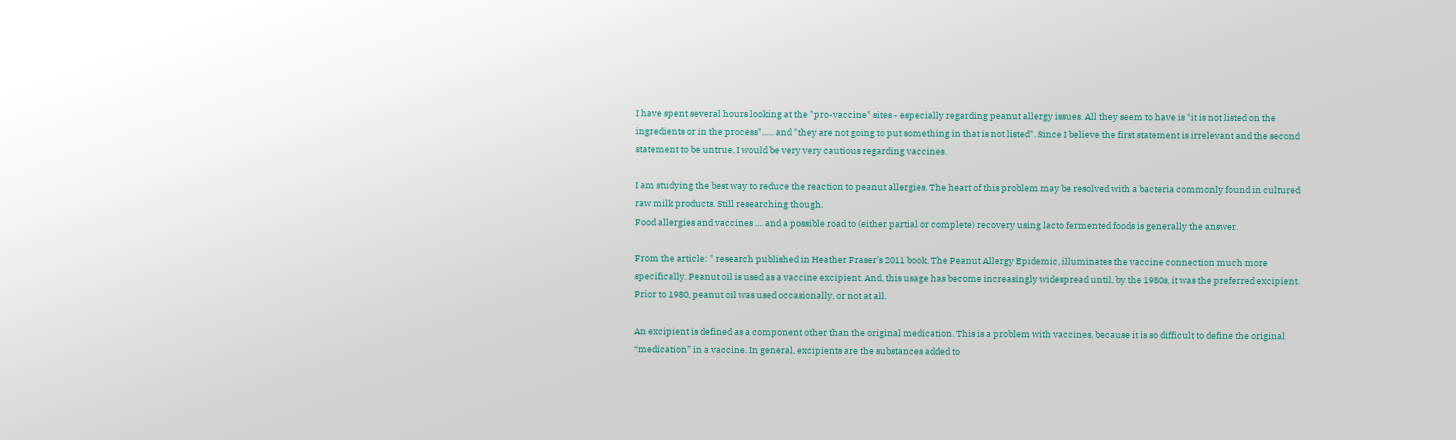I have spent several hours looking at the "pro-vaccine" sites - especially regarding peanut allergy issues. All they seem to have is "it is not listed on the ingredients or in the process"...... and "they are not going to put something in that is not listed". Since I believe the first statement is irrelevant and the second statement to be untrue, I would be very very cautious regarding vaccines.

I am studying the best way to reduce the reaction to peanut allergies. The heart of this problem may be resolved with a bacteria commonly found in cultured raw milk products. Still researching though.
Food allergies and vaccines .... and a possible road to (either partial or complete) recovery using lacto fermented foods is generally the answer.

From the article: " research published in Heather Fraser’s 2011 book, The Peanut Allergy Epidemic, illuminates the vaccine connection much more specifically. Peanut oil is used as a vaccine excipient. And, this usage has become increasingly widespread until, by the 1980s, it was the preferred excipient. Prior to 1980, peanut oil was used occasionally, or not at all.

An excipient is defined as a component other than the original medication. This is a problem with vaccines, because it is so difficult to define the original “medication” in a vaccine. In general, excipients are the substances added to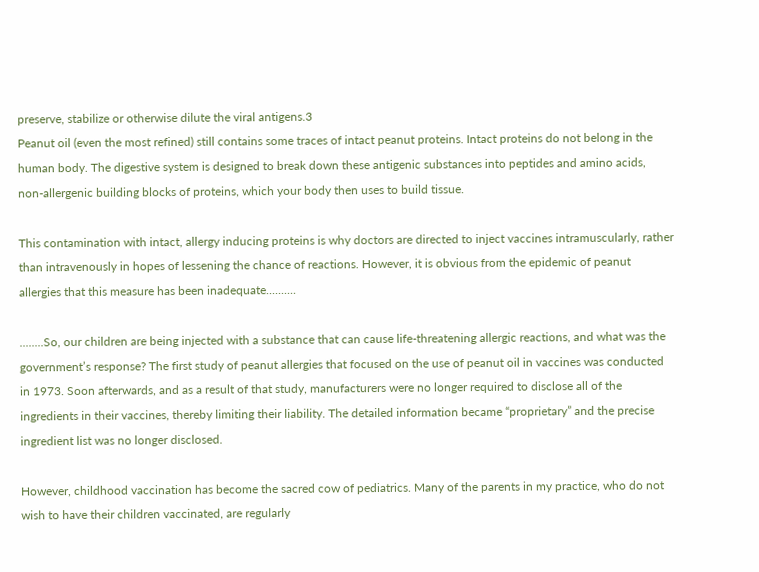preserve, stabilize or otherwise dilute the viral antigens.3
Peanut oil (even the most refined) still contains some traces of intact peanut proteins. Intact proteins do not belong in the human body. The digestive system is designed to break down these antigenic substances into peptides and amino acids, non-allergenic building blocks of proteins, which your body then uses to build tissue.

This contamination with intact, allergy inducing proteins is why doctors are directed to inject vaccines intramuscularly, rather than intravenously in hopes of lessening the chance of reactions. However, it is obvious from the epidemic of peanut allergies that this measure has been inadequate..........

........So, our children are being injected with a substance that can cause life-threatening allergic reactions, and what was the government’s response? The first study of peanut allergies that focused on the use of peanut oil in vaccines was conducted in 1973. Soon afterwards, and as a result of that study, manufacturers were no longer required to disclose all of the ingredients in their vaccines, thereby limiting their liability. The detailed information became “proprietary” and the precise ingredient list was no longer disclosed.

However, childhood vaccination has become the sacred cow of pediatrics. Many of the parents in my practice, who do not wish to have their children vaccinated, are regularly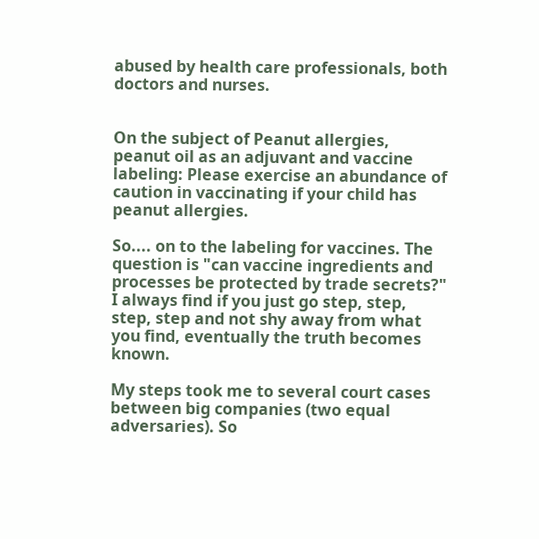abused by health care professionals, both doctors and nurses.


On the subject of Peanut allergies, peanut oil as an adjuvant and vaccine labeling: Please exercise an abundance of caution in vaccinating if your child has peanut allergies.

So.... on to the labeling for vaccines. The question is "can vaccine ingredients and processes be protected by trade secrets?" I always find if you just go step, step, step, step and not shy away from what you find, eventually the truth becomes known.

My steps took me to several court cases between big companies (two equal adversaries). So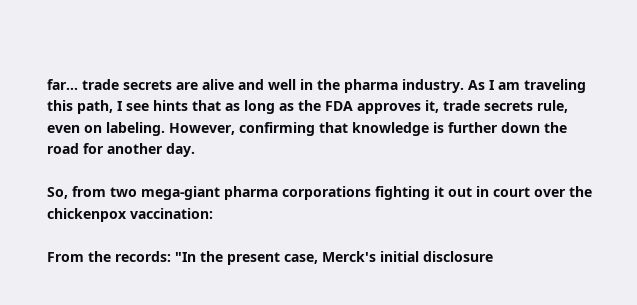far... trade secrets are alive and well in the pharma industry. As I am traveling this path, I see hints that as long as the FDA approves it, trade secrets rule, even on labeling. However, confirming that knowledge is further down the road for another day.

So, from two mega-giant pharma corporations fighting it out in court over the chickenpox vaccination:

From the records: "In the present case, Merck's initial disclosure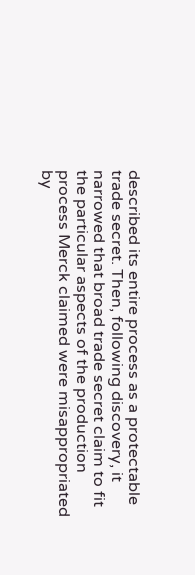described its entire process as a protectable trade secret. Then, following discovery, it narrowed that broad trade secret claim to fit the particular aspects of the production process Merck claimed were misappropriated by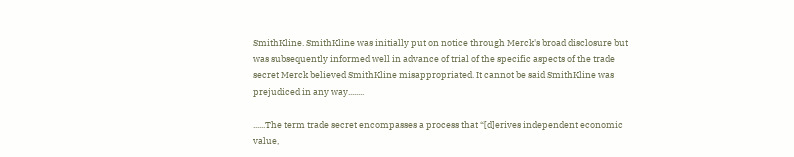SmithKline. SmithKline was initially put on notice through Merck's broad disclosure but was subsequently informed well in advance of trial of the specific aspects of the trade secret Merck believed SmithKline misappropriated. It cannot be said SmithKline was prejudiced in any way........

......The term trade secret encompasses a process that “[d]erives independent economic value,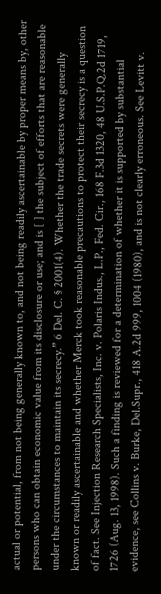actual or potential, from not being generally known to, and not being readily ascertainable by proper means by, other persons who can obtain economic value from its disclosure or use; and is [ ] the subject of efforts that are reasonable under the circumstances to maintain its secrecy.” 6 Del. C. § 2001(4). Whether the trade secrets were generally known or readily ascertainable and whether Merck took reasonable precautions to protect their secrecy is a question of fact. See Injection Research Specialists, Inc. v. Polaris Indus., L.P., Fed. Cir., 168 F.3d 1320, 48 U.S.P.Q.2d 1719, 1726 (Aug. 13, 1998). Such a finding is reviewed for a determination of whether it is supported by substantial evidence, see Collins v. Burke, Del.Supr., 418 A.2d 999, 1004 (1980), and is not clearly erroneous. See Levitt v.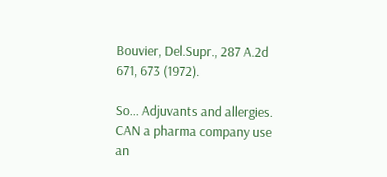Bouvier, Del.Supr., 287 A.2d 671, 673 (1972).

So... Adjuvants and allergies. CAN a pharma company use an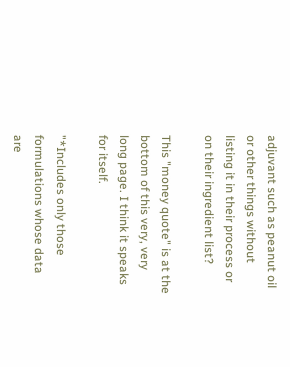adjuvant such as peanut oil or other things without listing it in their process or on their ingredient list?

This "money quote" is at the bottom of this very, very long page. I think it speaks for itself.

"*Includes only those formulations whose data are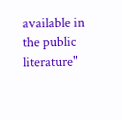available in the public literature"